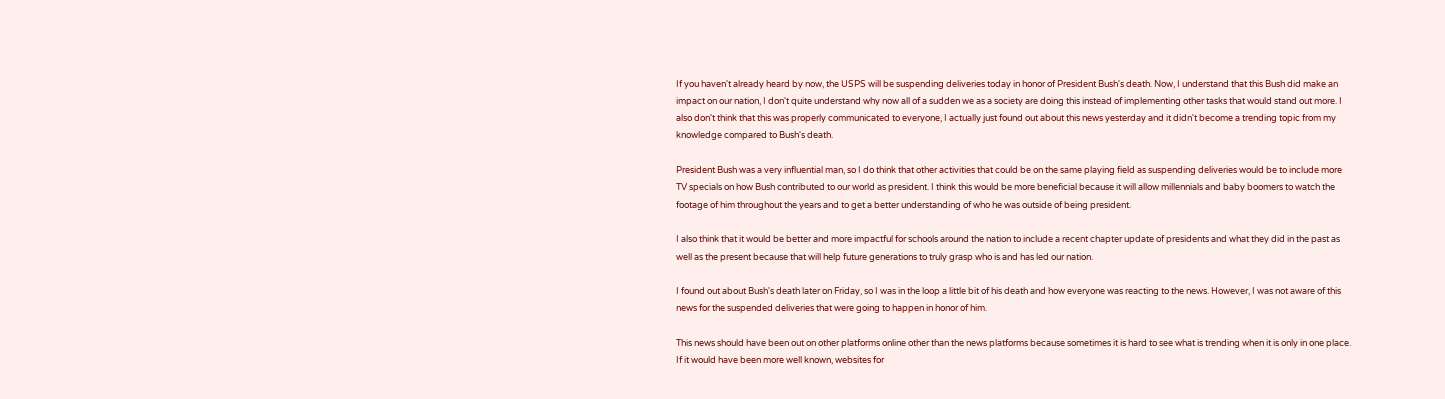If you haven't already heard by now, the USPS will be suspending deliveries today in honor of President Bush's death. Now, I understand that this Bush did make an impact on our nation, I don't quite understand why now all of a sudden we as a society are doing this instead of implementing other tasks that would stand out more. I also don't think that this was properly communicated to everyone, I actually just found out about this news yesterday and it didn't become a trending topic from my knowledge compared to Bush's death.

President Bush was a very influential man, so I do think that other activities that could be on the same playing field as suspending deliveries would be to include more TV specials on how Bush contributed to our world as president. I think this would be more beneficial because it will allow millennials and baby boomers to watch the footage of him throughout the years and to get a better understanding of who he was outside of being president.

I also think that it would be better and more impactful for schools around the nation to include a recent chapter update of presidents and what they did in the past as well as the present because that will help future generations to truly grasp who is and has led our nation.

I found out about Bush's death later on Friday, so I was in the loop a little bit of his death and how everyone was reacting to the news. However, I was not aware of this news for the suspended deliveries that were going to happen in honor of him.

This news should have been out on other platforms online other than the news platforms because sometimes it is hard to see what is trending when it is only in one place. If it would have been more well known, websites for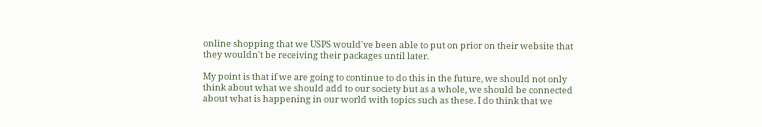online shopping that we USPS would've been able to put on prior on their website that they wouldn't be receiving their packages until later.

My point is that if we are going to continue to do this in the future, we should not only think about what we should add to our society but as a whole, we should be connected about what is happening in our world with topics such as these. I do think that we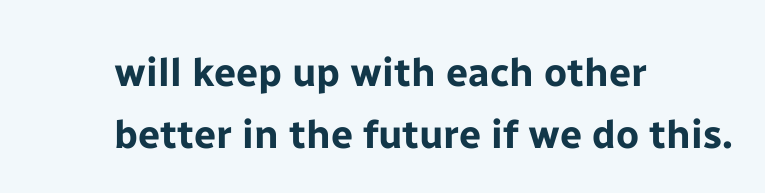will keep up with each other better in the future if we do this.